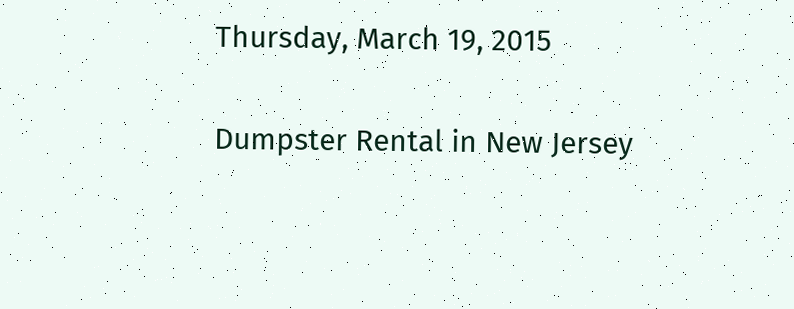Thursday, March 19, 2015

Dumpster Rental in New Jersey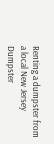Renting a dumpster from a local New Jersey Dumpster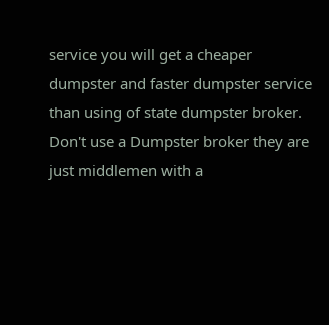service you will get a cheaper dumpster and faster dumpster service than using of state dumpster broker. Don't use a Dumpster broker they are just middlemen with a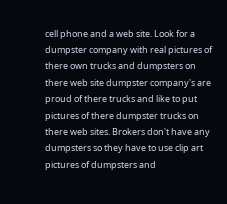cell phone and a web site. Look for a dumpster company with real pictures of there own trucks and dumpsters on there web site dumpster company's are proud of there trucks and like to put pictures of there dumpster trucks on there web sites. Brokers don't have any dumpsters so they have to use clip art pictures of dumpsters and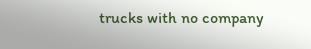trucks with no company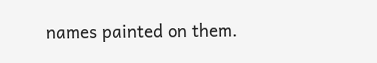names painted on them.